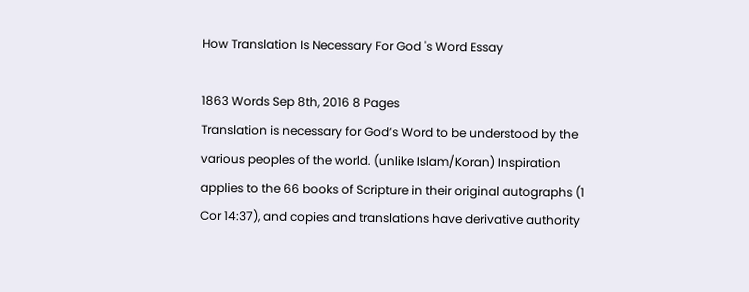How Translation Is Necessary For God 's Word Essay

1863 Words Sep 8th, 2016 8 Pages
Translation is necessary for God’s Word to be understood by the various peoples of the world. (unlike Islam/Koran) Inspiration applies to the 66 books of Scripture in their original autographs (1 Cor 14:37), and copies and translations have derivative authority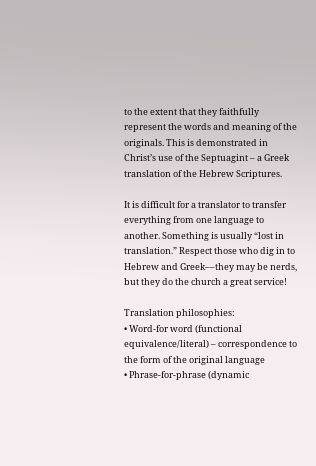to the extent that they faithfully represent the words and meaning of the originals. This is demonstrated in Christ’s use of the Septuagint – a Greek translation of the Hebrew Scriptures.

It is difficult for a translator to transfer everything from one language to another. Something is usually “lost in translation.” Respect those who dig in to Hebrew and Greek––they may be nerds, but they do the church a great service!

Translation philosophies:
• Word-for word (functional equivalence/literal) – correspondence to the form of the original language
• Phrase-for-phrase (dynamic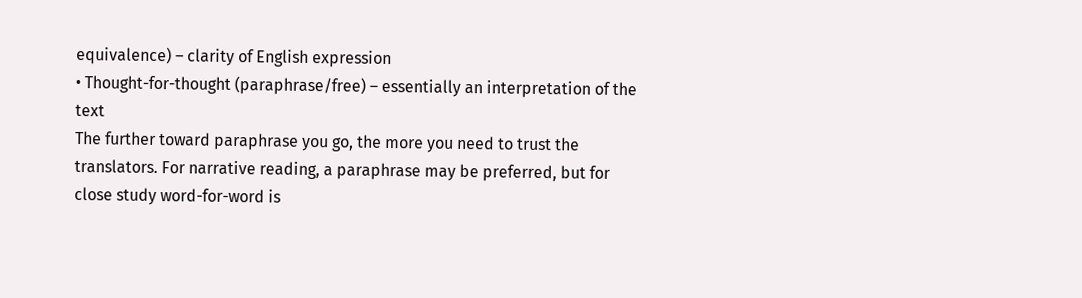equivalence) – clarity of English expression
• Thought-for-thought (paraphrase/free) – essentially an interpretation of the text
The further toward paraphrase you go, the more you need to trust the translators. For narrative reading, a paraphrase may be preferred, but for close study word-for-word is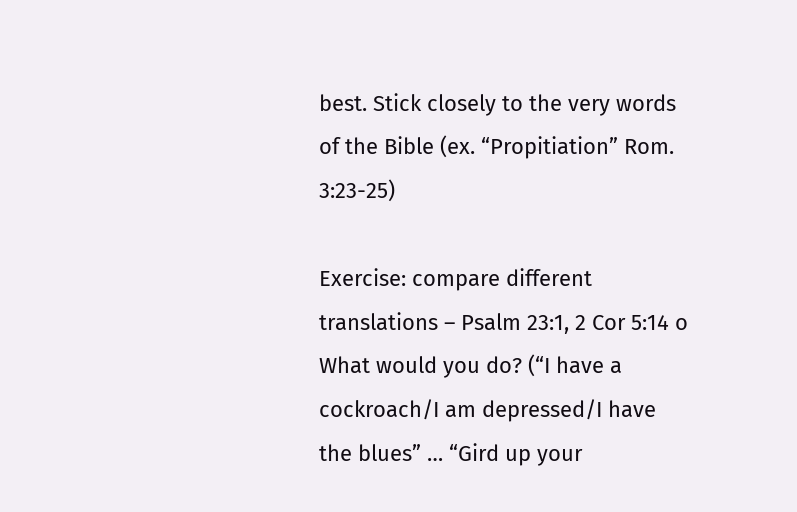best. Stick closely to the very words of the Bible (ex. “Propitiation” Rom. 3:23-25)

Exercise: compare different translations – Psalm 23:1, 2 Cor 5:14 o What would you do? (“I have a cockroach/I am depressed/I have the blues” … “Gird up your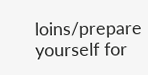loins/prepare yourself for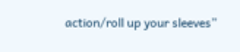action/roll up your sleeves”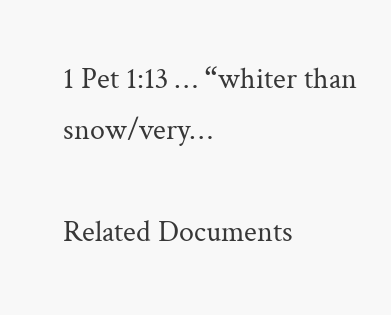1 Pet 1:13 … “whiter than snow/very…

Related Documents